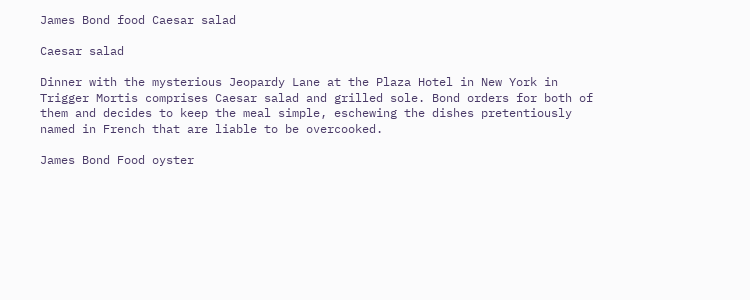James Bond food Caesar salad

Caesar salad

Dinner with the mysterious Jeopardy Lane at the Plaza Hotel in New York in Trigger Mortis comprises Caesar salad and grilled sole. Bond orders for both of them and decides to keep the meal simple, eschewing the dishes pretentiously named in French that are liable to be overcooked.

James Bond Food oyster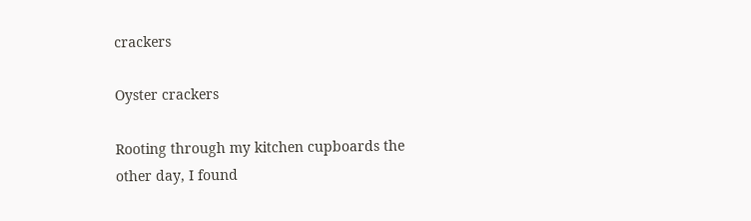crackers

Oyster crackers

Rooting through my kitchen cupboards the other day, I found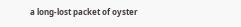a long-lost packet of oyster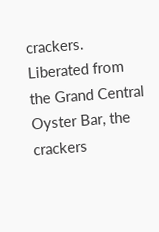crackers. Liberated from the Grand Central Oyster Bar, the crackers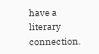have a literary connection.